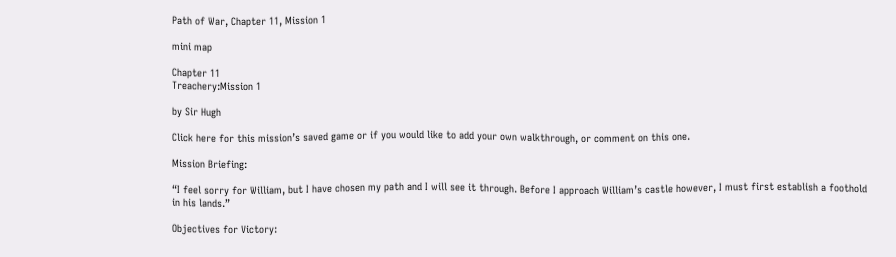Path of War, Chapter 11, Mission 1

mini map

Chapter 11
Treachery:Mission 1

by Sir Hugh

Click here for this mission’s saved game or if you would like to add your own walkthrough, or comment on this one.

Mission Briefing:

“I feel sorry for William, but I have chosen my path and I will see it through. Before I approach William’s castle however, I must first establish a foothold in his lands.”

Objectives for Victory: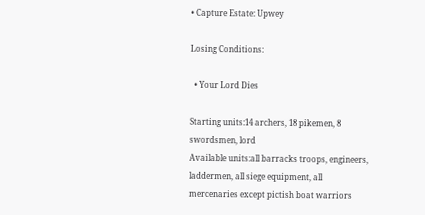• Capture Estate: Upwey

Losing Conditions:

  • Your Lord Dies

Starting units:14 archers, 18 pikemen, 8 swordsmen, lord
Available units:all barracks troops, engineers, laddermen, all siege equipment, all mercenaries except pictish boat warriors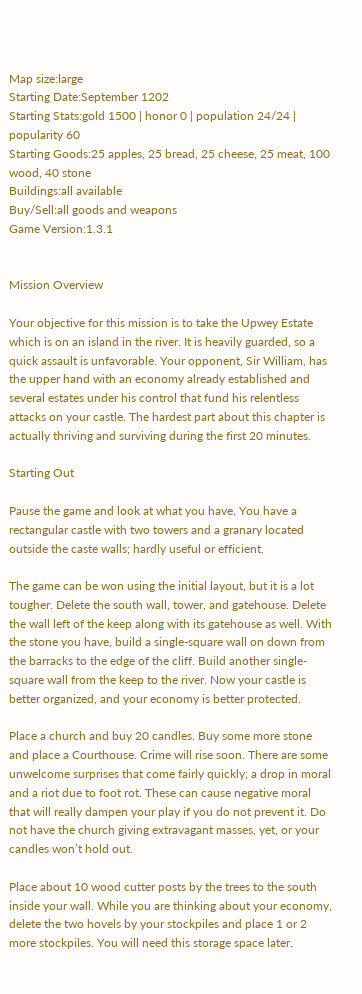Map size:large
Starting Date:September 1202
Starting Stats:gold 1500 | honor 0 | population 24/24 | popularity 60
Starting Goods:25 apples, 25 bread, 25 cheese, 25 meat, 100 wood, 40 stone
Buildings:all available
Buy/Sell:all goods and weapons
Game Version:1.3.1


Mission Overview

Your objective for this mission is to take the Upwey Estate which is on an island in the river. It is heavily guarded, so a quick assault is unfavorable. Your opponent, Sir William, has the upper hand with an economy already established and several estates under his control that fund his relentless attacks on your castle. The hardest part about this chapter is actually thriving and surviving during the first 20 minutes.

Starting Out

Pause the game and look at what you have. You have a rectangular castle with two towers and a granary located outside the caste walls; hardly useful or efficient.

The game can be won using the initial layout, but it is a lot tougher. Delete the south wall, tower, and gatehouse. Delete the wall left of the keep along with its gatehouse as well. With the stone you have, build a single-square wall on down from the barracks to the edge of the cliff. Build another single-square wall from the keep to the river. Now your castle is better organized, and your economy is better protected.

Place a church and buy 20 candles. Buy some more stone and place a Courthouse. Crime will rise soon. There are some unwelcome surprises that come fairly quickly; a drop in moral and a riot due to foot rot. These can cause negative moral that will really dampen your play if you do not prevent it. Do not have the church giving extravagant masses, yet, or your candles won’t hold out.

Place about 10 wood cutter posts by the trees to the south inside your wall. While you are thinking about your economy, delete the two hovels by your stockpiles and place 1 or 2 more stockpiles. You will need this storage space later.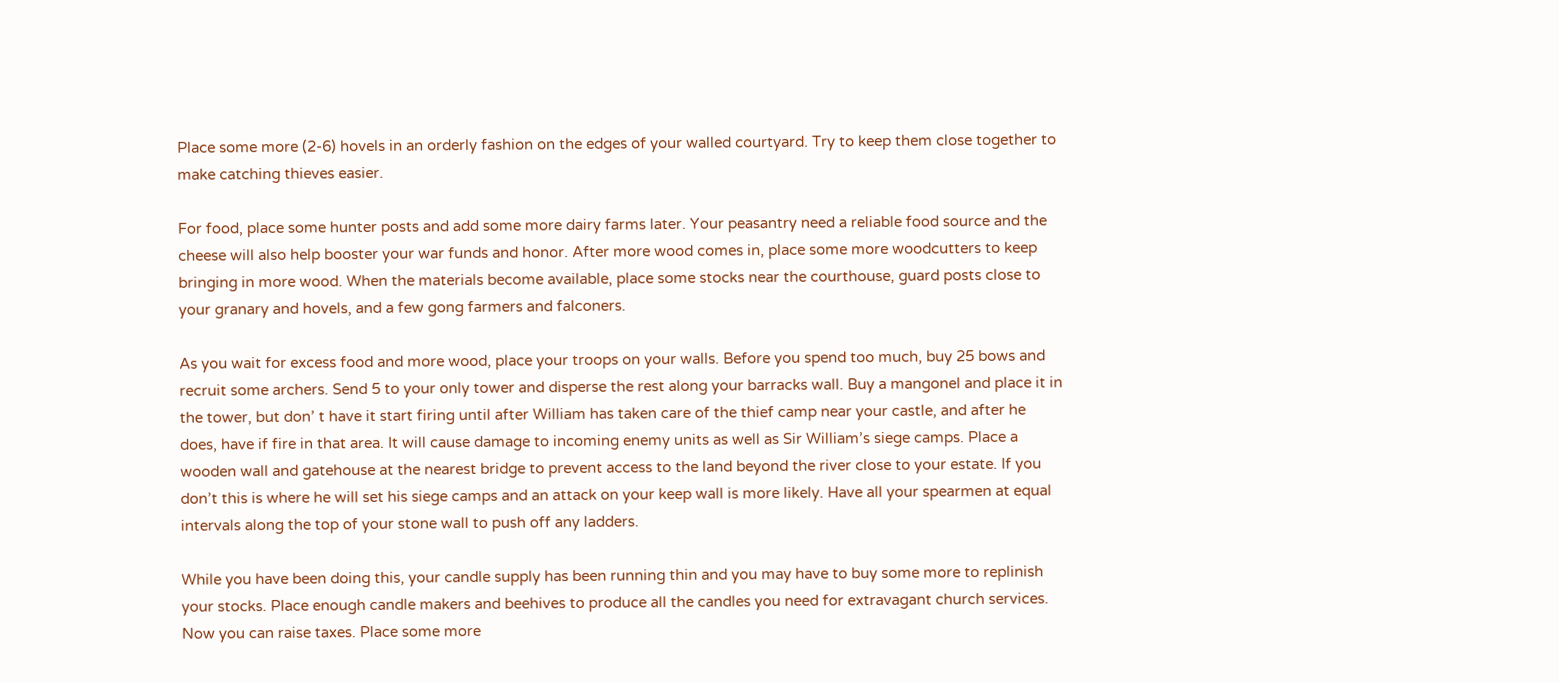Place some more (2-6) hovels in an orderly fashion on the edges of your walled courtyard. Try to keep them close together to make catching thieves easier.

For food, place some hunter posts and add some more dairy farms later. Your peasantry need a reliable food source and the cheese will also help booster your war funds and honor. After more wood comes in, place some more woodcutters to keep bringing in more wood. When the materials become available, place some stocks near the courthouse, guard posts close to your granary and hovels, and a few gong farmers and falconers.

As you wait for excess food and more wood, place your troops on your walls. Before you spend too much, buy 25 bows and recruit some archers. Send 5 to your only tower and disperse the rest along your barracks wall. Buy a mangonel and place it in the tower, but don’ t have it start firing until after William has taken care of the thief camp near your castle, and after he does, have if fire in that area. It will cause damage to incoming enemy units as well as Sir William’s siege camps. Place a wooden wall and gatehouse at the nearest bridge to prevent access to the land beyond the river close to your estate. If you don’t this is where he will set his siege camps and an attack on your keep wall is more likely. Have all your spearmen at equal intervals along the top of your stone wall to push off any ladders.

While you have been doing this, your candle supply has been running thin and you may have to buy some more to replinish your stocks. Place enough candle makers and beehives to produce all the candles you need for extravagant church services. Now you can raise taxes. Place some more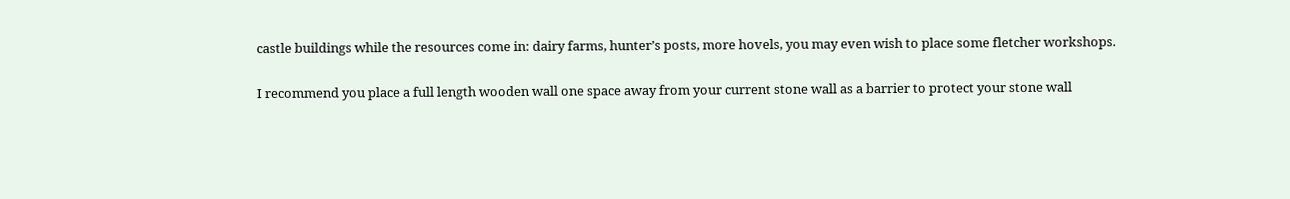castle buildings while the resources come in: dairy farms, hunter’s posts, more hovels, you may even wish to place some fletcher workshops.

I recommend you place a full length wooden wall one space away from your current stone wall as a barrier to protect your stone wall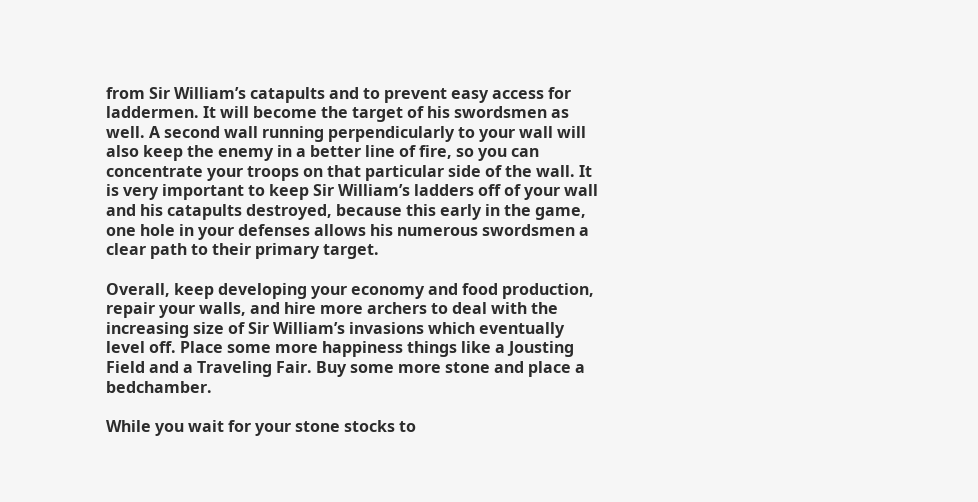from Sir William’s catapults and to prevent easy access for laddermen. It will become the target of his swordsmen as well. A second wall running perpendicularly to your wall will also keep the enemy in a better line of fire, so you can concentrate your troops on that particular side of the wall. It is very important to keep Sir William’s ladders off of your wall and his catapults destroyed, because this early in the game, one hole in your defenses allows his numerous swordsmen a clear path to their primary target.

Overall, keep developing your economy and food production, repair your walls, and hire more archers to deal with the increasing size of Sir William’s invasions which eventually level off. Place some more happiness things like a Jousting Field and a Traveling Fair. Buy some more stone and place a bedchamber.

While you wait for your stone stocks to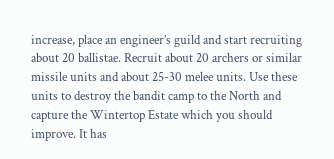increase, place an engineer’s guild and start recruiting about 20 ballistae. Recruit about 20 archers or similar missile units and about 25-30 melee units. Use these units to destroy the bandit camp to the North and capture the Wintertop Estate which you should improve. It has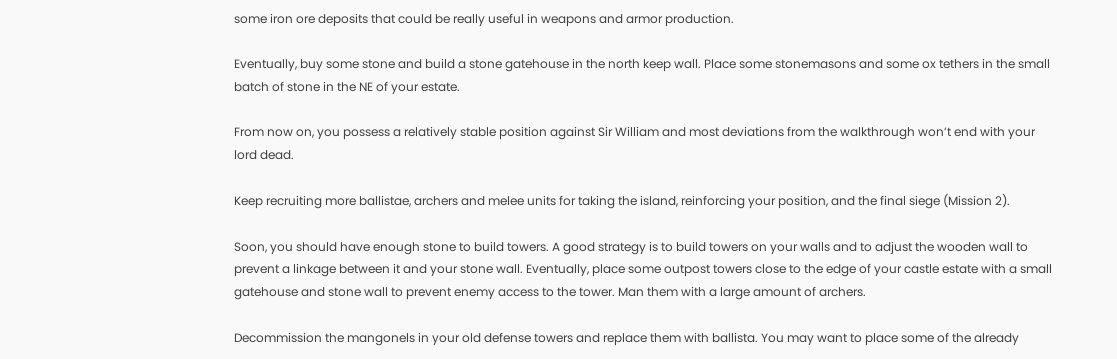some iron ore deposits that could be really useful in weapons and armor production.

Eventually, buy some stone and build a stone gatehouse in the north keep wall. Place some stonemasons and some ox tethers in the small batch of stone in the NE of your estate.

From now on, you possess a relatively stable position against Sir William and most deviations from the walkthrough won’t end with your lord dead.

Keep recruiting more ballistae, archers and melee units for taking the island, reinforcing your position, and the final siege (Mission 2).

Soon, you should have enough stone to build towers. A good strategy is to build towers on your walls and to adjust the wooden wall to prevent a linkage between it and your stone wall. Eventually, place some outpost towers close to the edge of your castle estate with a small gatehouse and stone wall to prevent enemy access to the tower. Man them with a large amount of archers.

Decommission the mangonels in your old defense towers and replace them with ballista. You may want to place some of the already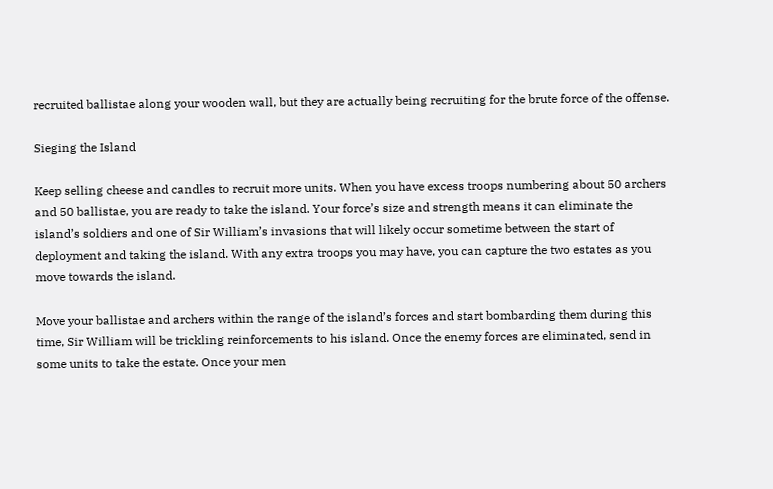recruited ballistae along your wooden wall, but they are actually being recruiting for the brute force of the offense.

Sieging the Island

Keep selling cheese and candles to recruit more units. When you have excess troops numbering about 50 archers and 50 ballistae, you are ready to take the island. Your force’s size and strength means it can eliminate the island’s soldiers and one of Sir William’s invasions that will likely occur sometime between the start of deployment and taking the island. With any extra troops you may have, you can capture the two estates as you move towards the island.

Move your ballistae and archers within the range of the island’s forces and start bombarding them during this time, Sir William will be trickling reinforcements to his island. Once the enemy forces are eliminated, send in some units to take the estate. Once your men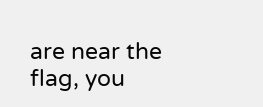are near the flag, you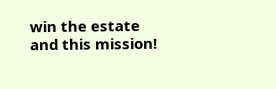win the estate and this mission!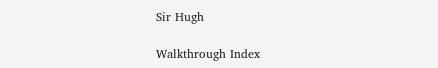Sir Hugh

Walkthrough Index